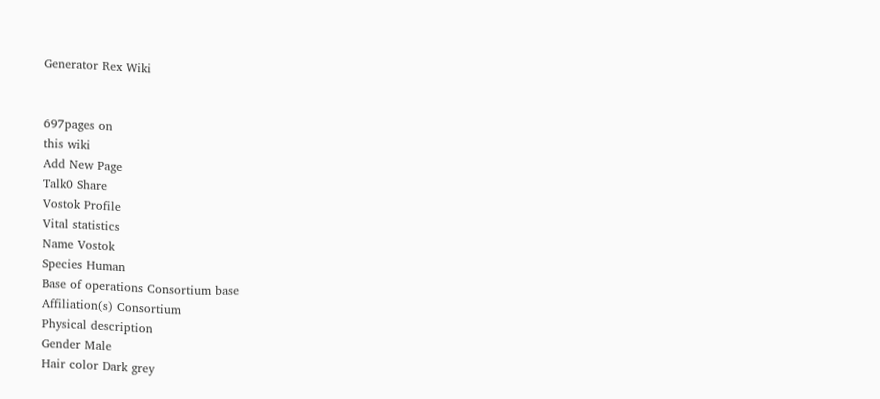Generator Rex Wiki


697pages on
this wiki
Add New Page
Talk0 Share
Vostok Profile
Vital statistics
Name Vostok
Species Human
Base of operations Consortium base
Affiliation(s) Consortium
Physical description
Gender Male
Hair color Dark grey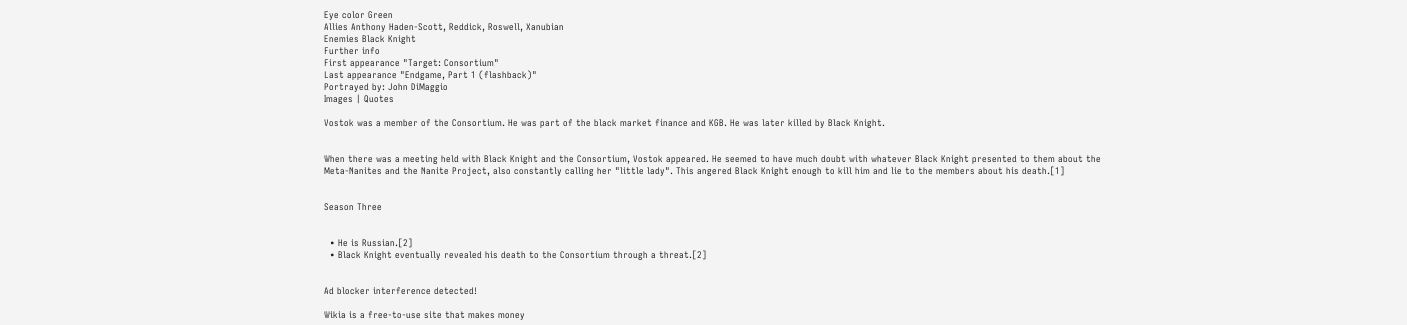Eye color Green
Allies Anthony Haden-Scott, Reddick, Roswell, Xanubian
Enemies Black Knight
Further info
First appearance "Target: Consortium"
Last appearance "Endgame, Part 1 (flashback)"
Portrayed by: John DiMaggio
Images | Quotes

Vostok was a member of the Consortium. He was part of the black market finance and KGB. He was later killed by Black Knight.


When there was a meeting held with Black Knight and the Consortium, Vostok appeared. He seemed to have much doubt with whatever Black Knight presented to them about the Meta-Nanites and the Nanite Project, also constantly calling her "little lady". This angered Black Knight enough to kill him and lie to the members about his death.[1]


Season Three


  • He is Russian.[2]
  • Black Knight eventually revealed his death to the Consortium through a threat.[2]


Ad blocker interference detected!

Wikia is a free-to-use site that makes money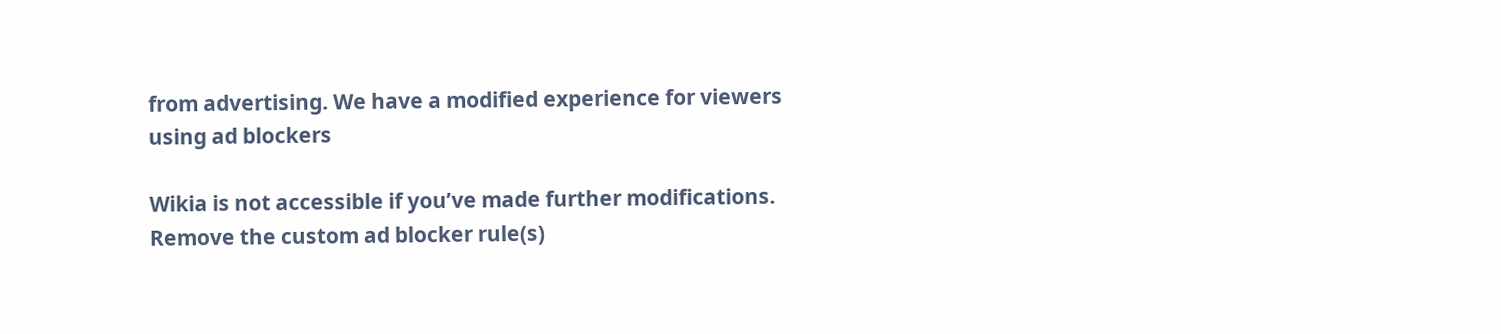from advertising. We have a modified experience for viewers using ad blockers

Wikia is not accessible if you’ve made further modifications. Remove the custom ad blocker rule(s)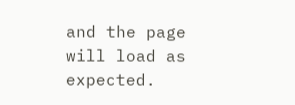and the page will load as expected.